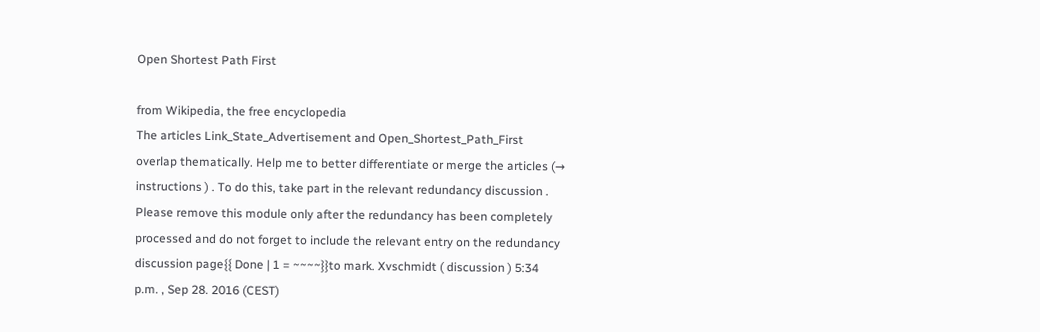Open Shortest Path First

from Wikipedia, the free encyclopedia
The articles Link_State_Advertisement and Open_Shortest_Path_First overlap thematically. Help me to better differentiate or merge the articles (→  instructions ) . To do this, take part in the relevant redundancy discussion . Please remove this module only after the redundancy has been completely processed and do not forget to include the relevant entry on the redundancy discussion page{{ Done | 1 = ~~~~}}to mark. Xvschmidt ( discussion ) 5:34 p.m. , Sep 28. 2016 (CEST)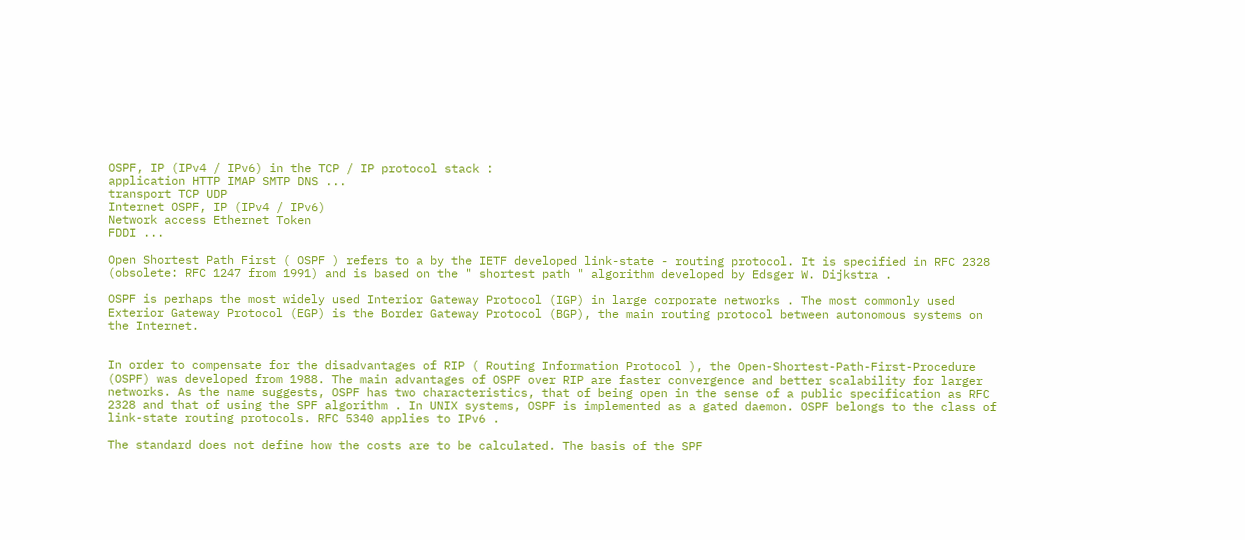OSPF, IP (IPv4 / IPv6) in the TCP / IP protocol stack :
application HTTP IMAP SMTP DNS ...
transport TCP UDP
Internet OSPF, IP (IPv4 / IPv6)
Network access Ethernet Token
FDDI ...

Open Shortest Path First ( OSPF ) refers to a by the IETF developed link-state - routing protocol. It is specified in RFC 2328 (obsolete: RFC 1247 from 1991) and is based on the " shortest path " algorithm developed by Edsger W. Dijkstra .

OSPF is perhaps the most widely used Interior Gateway Protocol (IGP) in large corporate networks . The most commonly used Exterior Gateway Protocol (EGP) is the Border Gateway Protocol (BGP), the main routing protocol between autonomous systems on the Internet.


In order to compensate for the disadvantages of RIP ( Routing Information Protocol ), the Open-Shortest-Path-First-Procedure (OSPF) was developed from 1988. The main advantages of OSPF over RIP are faster convergence and better scalability for larger networks. As the name suggests, OSPF has two characteristics, that of being open in the sense of a public specification as RFC 2328 and that of using the SPF algorithm . In UNIX systems, OSPF is implemented as a gated daemon. OSPF belongs to the class of link-state routing protocols. RFC 5340 applies to IPv6 .

The standard does not define how the costs are to be calculated. The basis of the SPF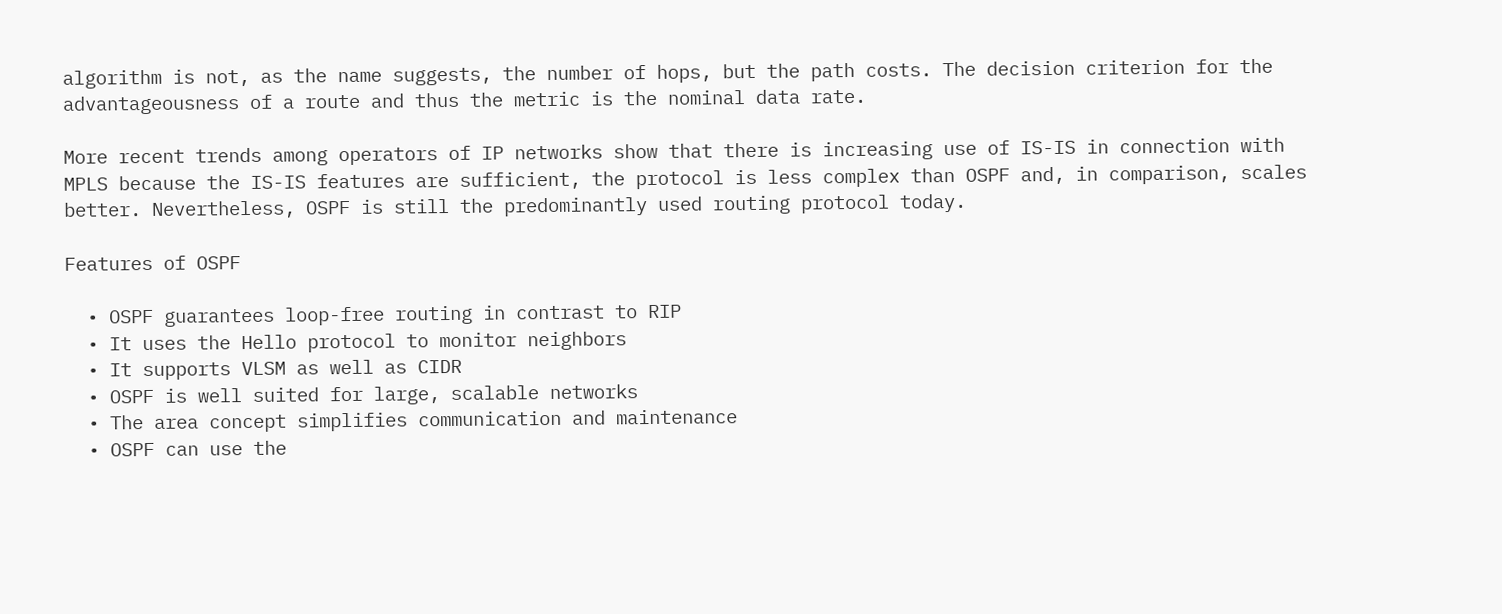algorithm is not, as the name suggests, the number of hops, but the path costs. The decision criterion for the advantageousness of a route and thus the metric is the nominal data rate.

More recent trends among operators of IP networks show that there is increasing use of IS-IS in connection with MPLS because the IS-IS features are sufficient, the protocol is less complex than OSPF and, in comparison, scales better. Nevertheless, OSPF is still the predominantly used routing protocol today.

Features of OSPF

  • OSPF guarantees loop-free routing in contrast to RIP
  • It uses the Hello protocol to monitor neighbors
  • It supports VLSM as well as CIDR
  • OSPF is well suited for large, scalable networks
  • The area concept simplifies communication and maintenance
  • OSPF can use the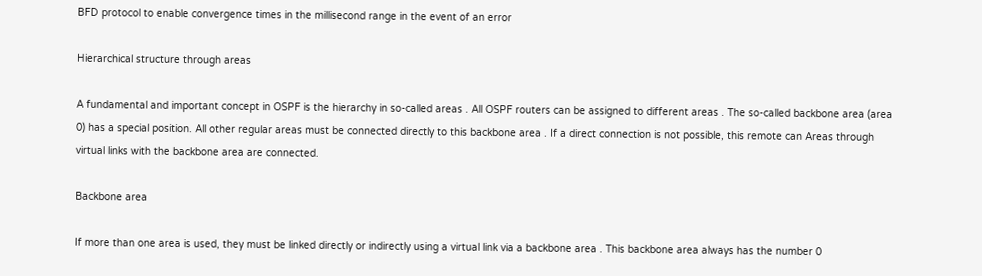BFD protocol to enable convergence times in the millisecond range in the event of an error

Hierarchical structure through areas

A fundamental and important concept in OSPF is the hierarchy in so-called areas . All OSPF routers can be assigned to different areas . The so-called backbone area (area 0) has a special position. All other regular areas must be connected directly to this backbone area . If a direct connection is not possible, this remote can Areas through virtual links with the backbone area are connected.

Backbone area

If more than one area is used, they must be linked directly or indirectly using a virtual link via a backbone area . This backbone area always has the number 0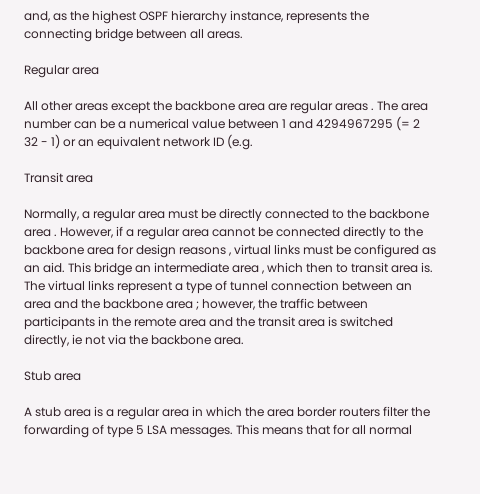and, as the highest OSPF hierarchy instance, represents the connecting bridge between all areas.

Regular area

All other areas except the backbone area are regular areas . The area number can be a numerical value between 1 and 4294967295 (= 2 32 - 1) or an equivalent network ID (e.g.

Transit area

Normally, a regular area must be directly connected to the backbone area . However, if a regular area cannot be connected directly to the backbone area for design reasons , virtual links must be configured as an aid. This bridge an intermediate area , which then to transit area is. The virtual links represent a type of tunnel connection between an area and the backbone area ; however, the traffic between participants in the remote area and the transit area is switched directly, ie not via the backbone area.

Stub area

A stub area is a regular area in which the area border routers filter the forwarding of type 5 LSA messages. This means that for all normal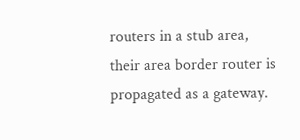routers in a stub area, their area border router is propagated as a gateway.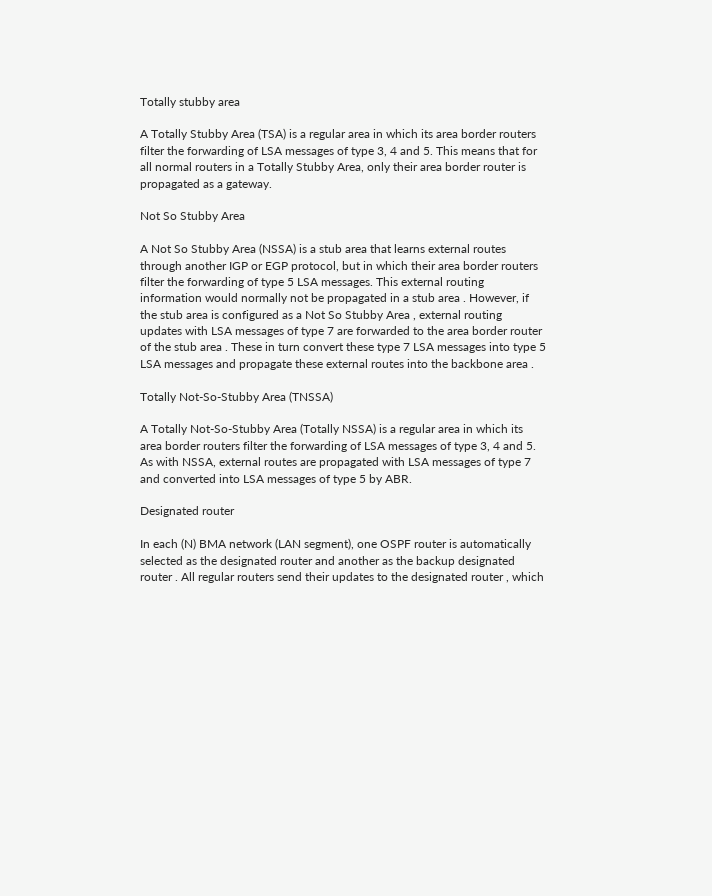Totally stubby area

A Totally Stubby Area (TSA) is a regular area in which its area border routers filter the forwarding of LSA messages of type 3, 4 and 5. This means that for all normal routers in a Totally Stubby Area, only their area border router is propagated as a gateway.

Not So Stubby Area

A Not So Stubby Area (NSSA) is a stub area that learns external routes through another IGP or EGP protocol, but in which their area border routers filter the forwarding of type 5 LSA messages. This external routing information would normally not be propagated in a stub area . However, if the stub area is configured as a Not So Stubby Area , external routing updates with LSA messages of type 7 are forwarded to the area border router of the stub area . These in turn convert these type 7 LSA messages into type 5 LSA messages and propagate these external routes into the backbone area .

Totally Not-So-Stubby Area (TNSSA)

A Totally Not-So-Stubby Area (Totally NSSA) is a regular area in which its area border routers filter the forwarding of LSA messages of type 3, 4 and 5. As with NSSA, external routes are propagated with LSA messages of type 7 and converted into LSA messages of type 5 by ABR.

Designated router

In each (N) BMA network (LAN segment), one OSPF router is automatically selected as the designated router and another as the backup designated router . All regular routers send their updates to the designated router , which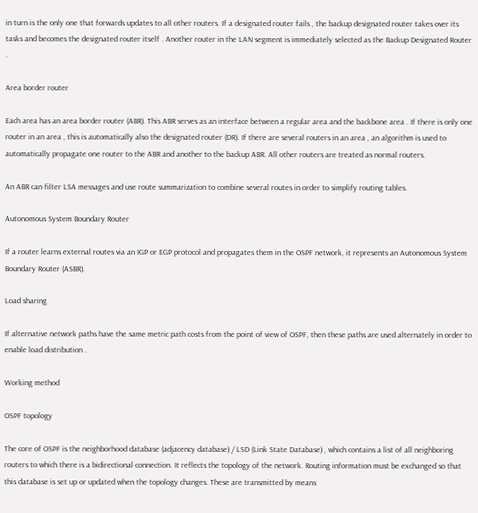in turn is the only one that forwards updates to all other routers. If a designated router fails , the backup designated router takes over its tasks and becomes the designated router itself . Another router in the LAN segment is immediately selected as the Backup Designated Router .

Area border router

Each area has an area border router (ABR). This ABR serves as an interface between a regular area and the backbone area . If there is only one router in an area , this is automatically also the designated router (DR). If there are several routers in an area , an algorithm is used to automatically propagate one router to the ABR and another to the backup ABR. All other routers are treated as normal routers.

An ABR can filter LSA messages and use route summarization to combine several routes in order to simplify routing tables.

Autonomous System Boundary Router

If a router learns external routes via an IGP or EGP protocol and propagates them in the OSPF network, it represents an Autonomous System Boundary Router (ASBR).

Load sharing

If alternative network paths have the same metric path costs from the point of view of OSPF, then these paths are used alternately in order to enable load distribution .

Working method

OSPF topology

The core of OSPF is the neighborhood database (adjacency database) / LSD (Link State Database) , which contains a list of all neighboring routers to which there is a bidirectional connection. It reflects the topology of the network. Routing information must be exchanged so that this database is set up or updated when the topology changes. These are transmitted by means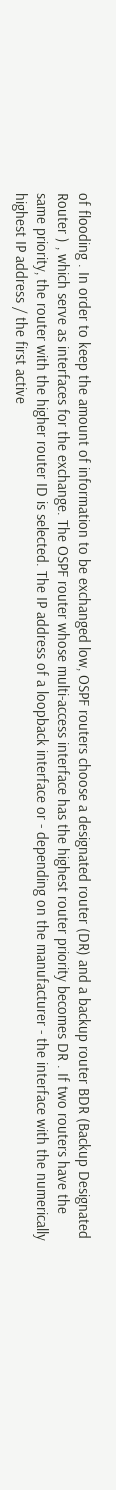of flooding . In order to keep the amount of information to be exchanged low, OSPF routers choose a designated router (DR) and a backup router BDR (Backup Designated Router ) , which serve as interfaces for the exchange. The OSPF router whose multi-access interface has the highest router priority becomes DR . If two routers have the same priority, the router with the higher router ID is selected. The IP address of a loopback interface or - depending on the manufacturer - the interface with the numerically highest IP address / the first active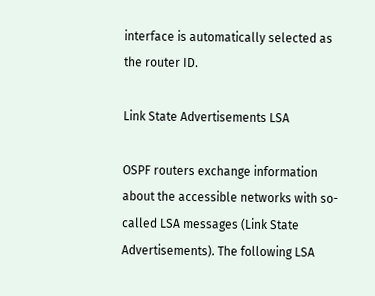interface is automatically selected as the router ID.

Link State Advertisements LSA

OSPF routers exchange information about the accessible networks with so-called LSA messages (Link State Advertisements). The following LSA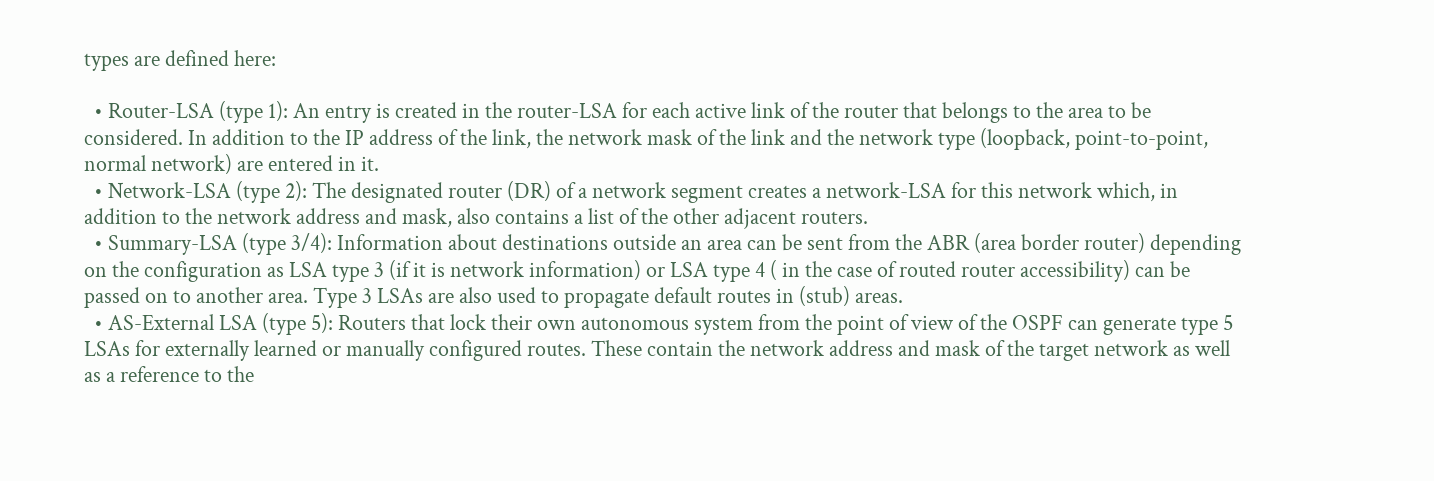types are defined here:

  • Router-LSA (type 1): An entry is created in the router-LSA for each active link of the router that belongs to the area to be considered. In addition to the IP address of the link, the network mask of the link and the network type (loopback, point-to-point, normal network) are entered in it.
  • Network-LSA (type 2): The designated router (DR) of a network segment creates a network-LSA for this network which, in addition to the network address and mask, also contains a list of the other adjacent routers.
  • Summary-LSA (type 3/4): Information about destinations outside an area can be sent from the ABR (area border router) depending on the configuration as LSA type 3 (if it is network information) or LSA type 4 ( in the case of routed router accessibility) can be passed on to another area. Type 3 LSAs are also used to propagate default routes in (stub) areas.
  • AS-External LSA (type 5): Routers that lock their own autonomous system from the point of view of the OSPF can generate type 5 LSAs for externally learned or manually configured routes. These contain the network address and mask of the target network as well as a reference to the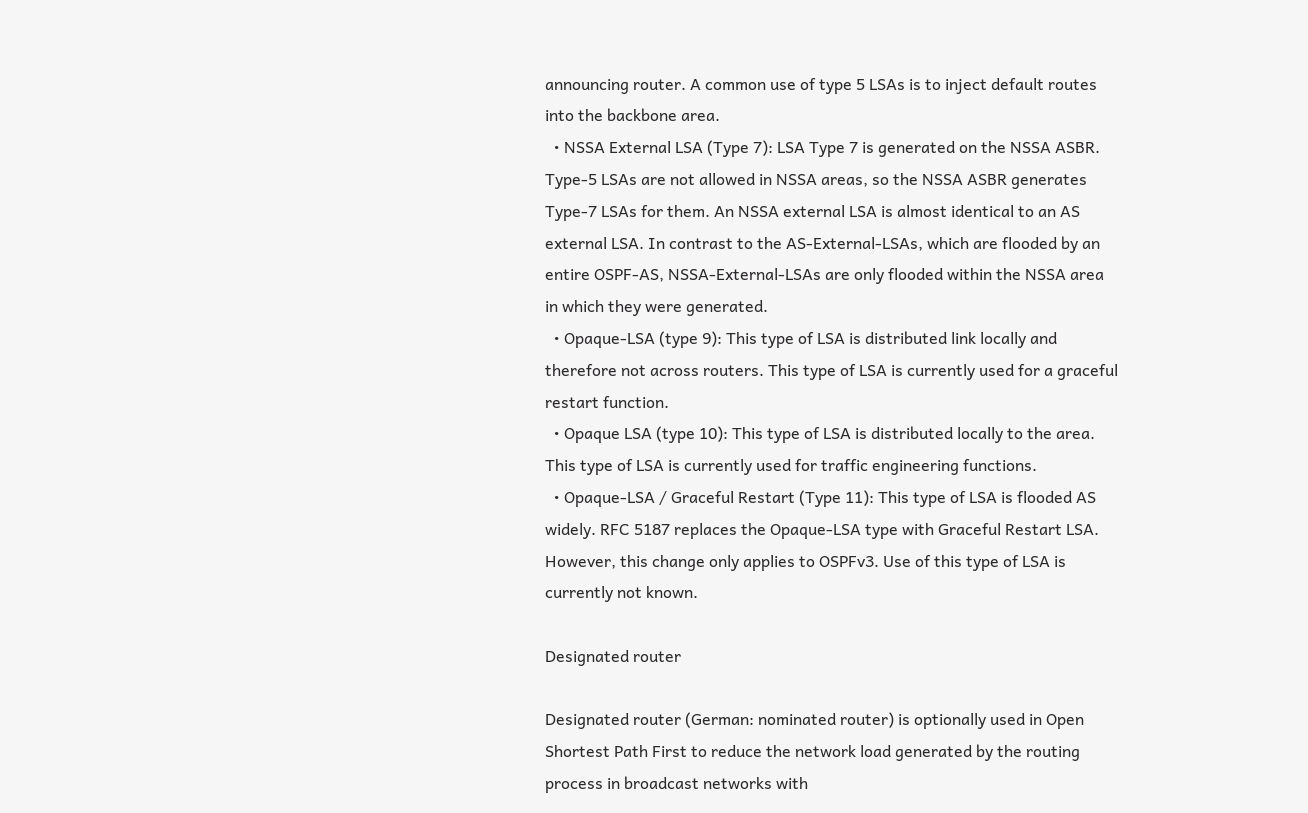announcing router. A common use of type 5 LSAs is to inject default routes into the backbone area.
  • NSSA External LSA (Type 7): LSA Type 7 is generated on the NSSA ASBR. Type-5 LSAs are not allowed in NSSA areas, so the NSSA ASBR generates Type-7 LSAs for them. An NSSA external LSA is almost identical to an AS external LSA. In contrast to the AS-External-LSAs, which are flooded by an entire OSPF-AS, NSSA-External-LSAs are only flooded within the NSSA area in which they were generated.
  • Opaque-LSA (type 9): This type of LSA is distributed link locally and therefore not across routers. This type of LSA is currently used for a graceful restart function.
  • Opaque LSA (type 10): This type of LSA is distributed locally to the area. This type of LSA is currently used for traffic engineering functions.
  • Opaque-LSA / Graceful Restart (Type 11): This type of LSA is flooded AS widely. RFC 5187 replaces the Opaque-LSA type with Graceful Restart LSA. However, this change only applies to OSPFv3. Use of this type of LSA is currently not known.

Designated router

Designated router (German: nominated router) is optionally used in Open Shortest Path First to reduce the network load generated by the routing process in broadcast networks with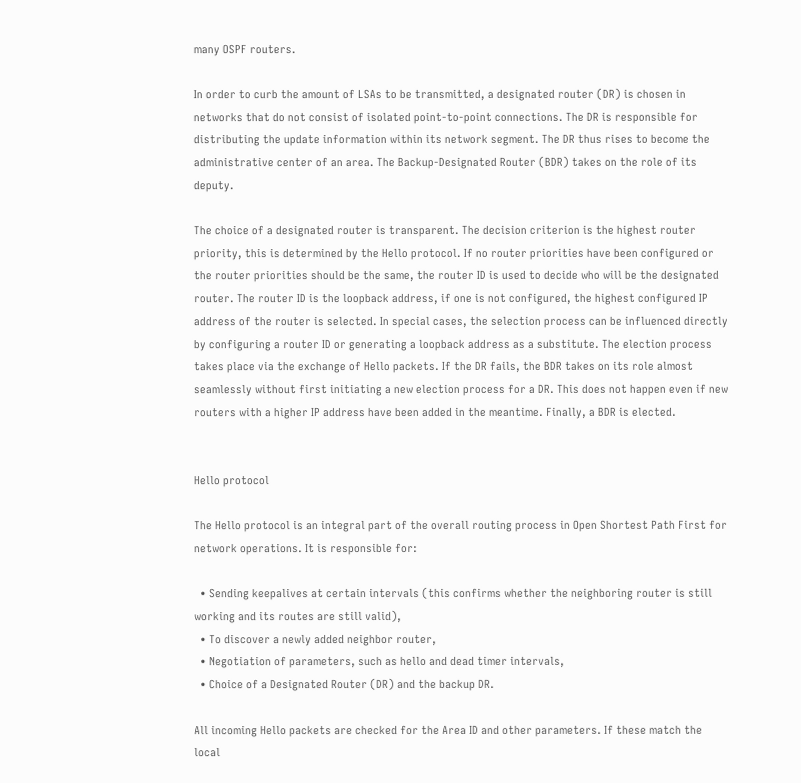many OSPF routers.

In order to curb the amount of LSAs to be transmitted, a designated router (DR) is chosen in networks that do not consist of isolated point-to-point connections. The DR is responsible for distributing the update information within its network segment. The DR thus rises to become the administrative center of an area. The Backup-Designated Router (BDR) takes on the role of its deputy.

The choice of a designated router is transparent. The decision criterion is the highest router priority, this is determined by the Hello protocol. If no router priorities have been configured or the router priorities should be the same, the router ID is used to decide who will be the designated router. The router ID is the loopback address, if one is not configured, the highest configured IP address of the router is selected. In special cases, the selection process can be influenced directly by configuring a router ID or generating a loopback address as a substitute. The election process takes place via the exchange of Hello packets. If the DR fails, the BDR takes on its role almost seamlessly without first initiating a new election process for a DR. This does not happen even if new routers with a higher IP address have been added in the meantime. Finally, a BDR is elected.


Hello protocol

The Hello protocol is an integral part of the overall routing process in Open Shortest Path First for network operations. It is responsible for:

  • Sending keepalives at certain intervals (this confirms whether the neighboring router is still working and its routes are still valid),
  • To discover a newly added neighbor router,
  • Negotiation of parameters, such as hello and dead timer intervals,
  • Choice of a Designated Router (DR) and the backup DR.

All incoming Hello packets are checked for the Area ID and other parameters. If these match the local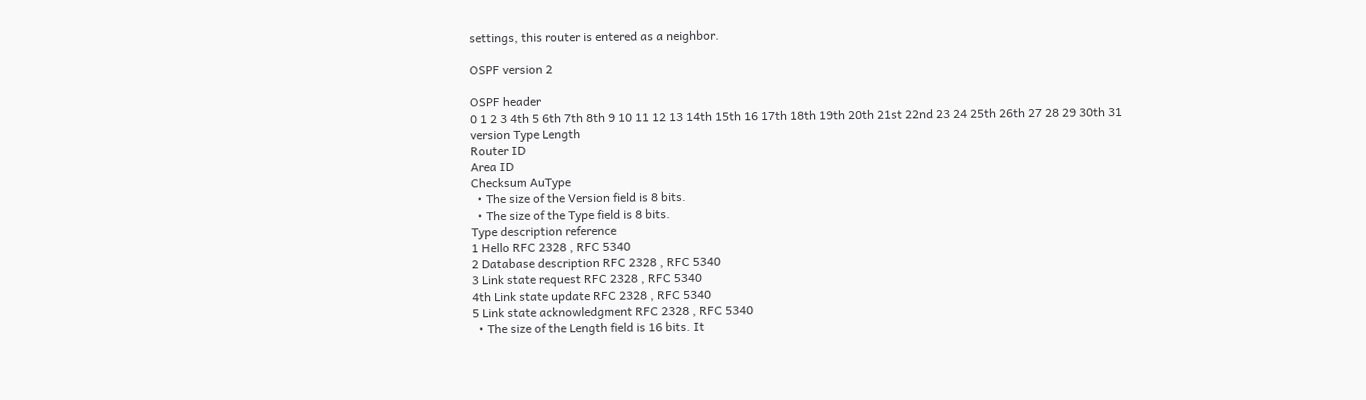settings, this router is entered as a neighbor.

OSPF version 2

OSPF header
0 1 2 3 4th 5 6th 7th 8th 9 10 11 12 13 14th 15th 16 17th 18th 19th 20th 21st 22nd 23 24 25th 26th 27 28 29 30th 31
version Type Length
Router ID
Area ID
Checksum AuType
  • The size of the Version field is 8 bits.
  • The size of the Type field is 8 bits.
Type description reference
1 Hello RFC 2328 , RFC 5340
2 Database description RFC 2328 , RFC 5340
3 Link state request RFC 2328 , RFC 5340
4th Link state update RFC 2328 , RFC 5340
5 Link state acknowledgment RFC 2328 , RFC 5340
  • The size of the Length field is 16 bits. It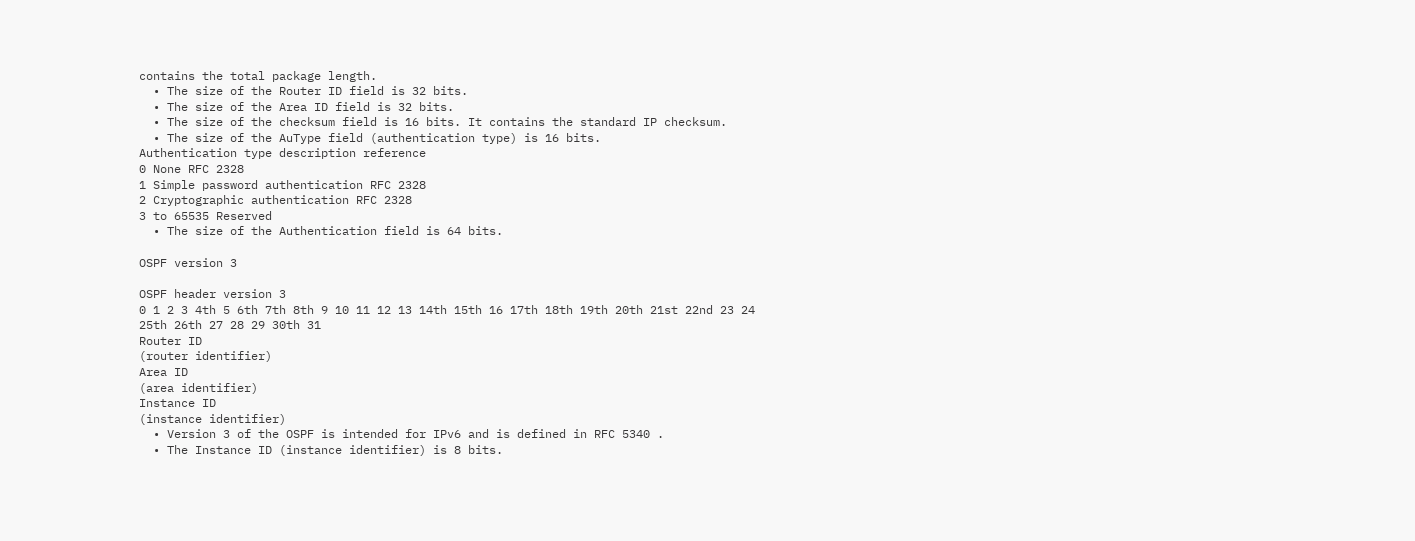contains the total package length.
  • The size of the Router ID field is 32 bits.
  • The size of the Area ID field is 32 bits.
  • The size of the checksum field is 16 bits. It contains the standard IP checksum.
  • The size of the AuType field (authentication type) is 16 bits.
Authentication type description reference
0 None RFC 2328
1 Simple password authentication RFC 2328
2 Cryptographic authentication RFC 2328
3 to 65535 Reserved
  • The size of the Authentication field is 64 bits.

OSPF version 3

OSPF header version 3
0 1 2 3 4th 5 6th 7th 8th 9 10 11 12 13 14th 15th 16 17th 18th 19th 20th 21st 22nd 23 24 25th 26th 27 28 29 30th 31
Router ID
(router identifier)
Area ID
(area identifier)
Instance ID
(instance identifier)
  • Version 3 of the OSPF is intended for IPv6 and is defined in RFC 5340 .
  • The Instance ID (instance identifier) is 8 bits.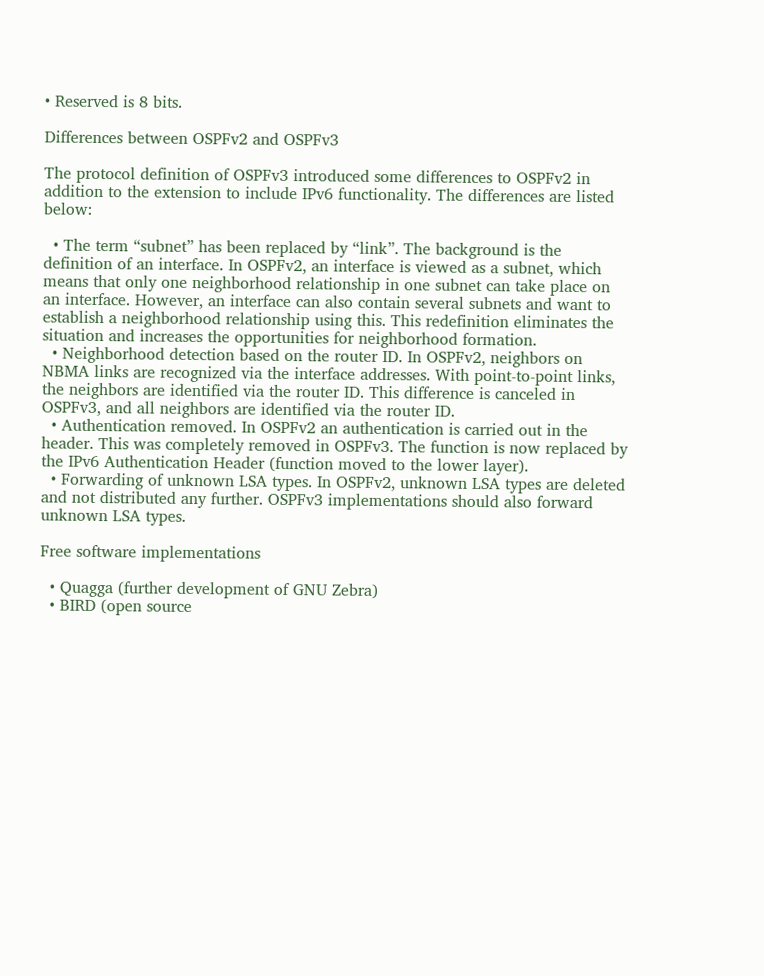• Reserved is 8 bits.

Differences between OSPFv2 and OSPFv3

The protocol definition of OSPFv3 introduced some differences to OSPFv2 in addition to the extension to include IPv6 functionality. The differences are listed below:

  • The term “subnet” has been replaced by “link”. The background is the definition of an interface. In OSPFv2, an interface is viewed as a subnet, which means that only one neighborhood relationship in one subnet can take place on an interface. However, an interface can also contain several subnets and want to establish a neighborhood relationship using this. This redefinition eliminates the situation and increases the opportunities for neighborhood formation.
  • Neighborhood detection based on the router ID. In OSPFv2, neighbors on NBMA links are recognized via the interface addresses. With point-to-point links, the neighbors are identified via the router ID. This difference is canceled in OSPFv3, and all neighbors are identified via the router ID.
  • Authentication removed. In OSPFv2 an authentication is carried out in the header. This was completely removed in OSPFv3. The function is now replaced by the IPv6 Authentication Header (function moved to the lower layer).
  • Forwarding of unknown LSA types. In OSPFv2, unknown LSA types are deleted and not distributed any further. OSPFv3 implementations should also forward unknown LSA types.

Free software implementations

  • Quagga (further development of GNU Zebra)
  • BIRD (open source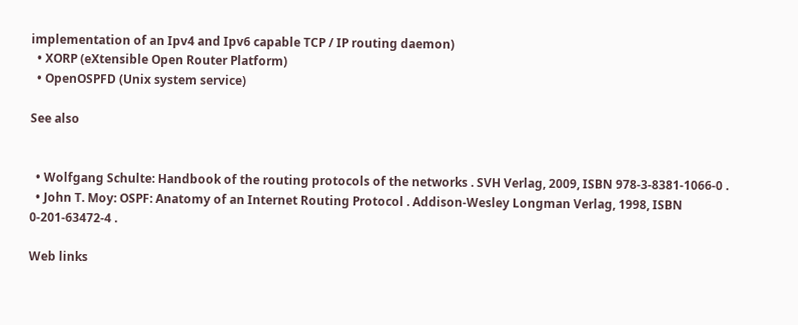implementation of an Ipv4 and Ipv6 capable TCP / IP routing daemon)
  • XORP (eXtensible Open Router Platform)
  • OpenOSPFD (Unix system service)

See also


  • Wolfgang Schulte: Handbook of the routing protocols of the networks . SVH Verlag, 2009, ISBN 978-3-8381-1066-0 .
  • John T. Moy: OSPF: Anatomy of an Internet Routing Protocol . Addison-Wesley Longman Verlag, 1998, ISBN 0-201-63472-4 .

Web links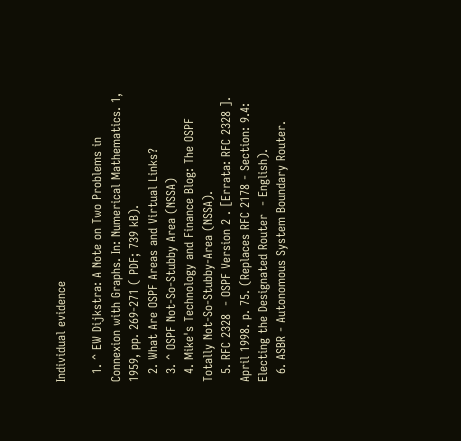Individual evidence

  1. ^ EW Dijkstra: A Note on Two Problems in Connexion with Graphs. In: Numerical Mathematics. 1, 1959, pp. 269-271 ( PDF; 739 kB).
  2. What Are OSPF Areas and Virtual Links?
  3. ^ OSPF Not-So-Stubby Area (NSSA)
  4. Mike's Technology and Finance Blog: The OSPF Totally Not-So-Stubby-Area (NSSA).
  5. RFC 2328  - OSPF Version 2 . [Errata: RFC 2328 ]. April 1998. p. 75. (Replaces RFC 2178 - Section: 9.4: Electing the Designated Router  - English).
  6. ASBR - Autonomous System Boundary Router.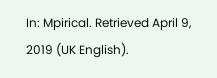In: Mpirical. Retrieved April 9, 2019 (UK English).